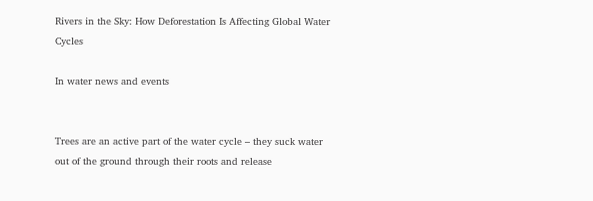Rivers in the Sky: How Deforestation Is Affecting Global Water Cycles

In water news and events


Trees are an active part of the water cycle – they suck water out of the ground through their roots and release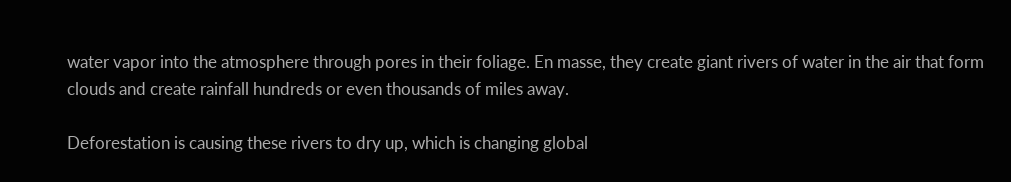water vapor into the atmosphere through pores in their foliage. En masse, they create giant rivers of water in the air that form clouds and create rainfall hundreds or even thousands of miles away.

Deforestation is causing these rivers to dry up, which is changing global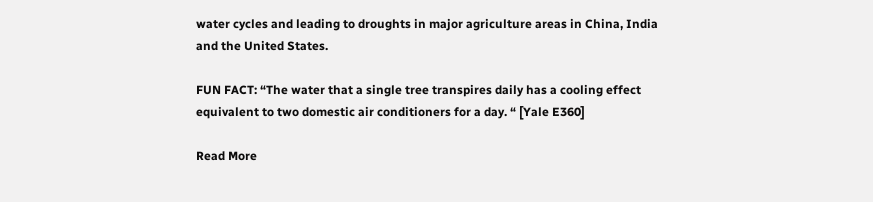water cycles and leading to droughts in major agriculture areas in China, India and the United States.

FUN FACT: “The water that a single tree transpires daily has a cooling effect equivalent to two domestic air conditioners for a day. “ [Yale E360]

Read More